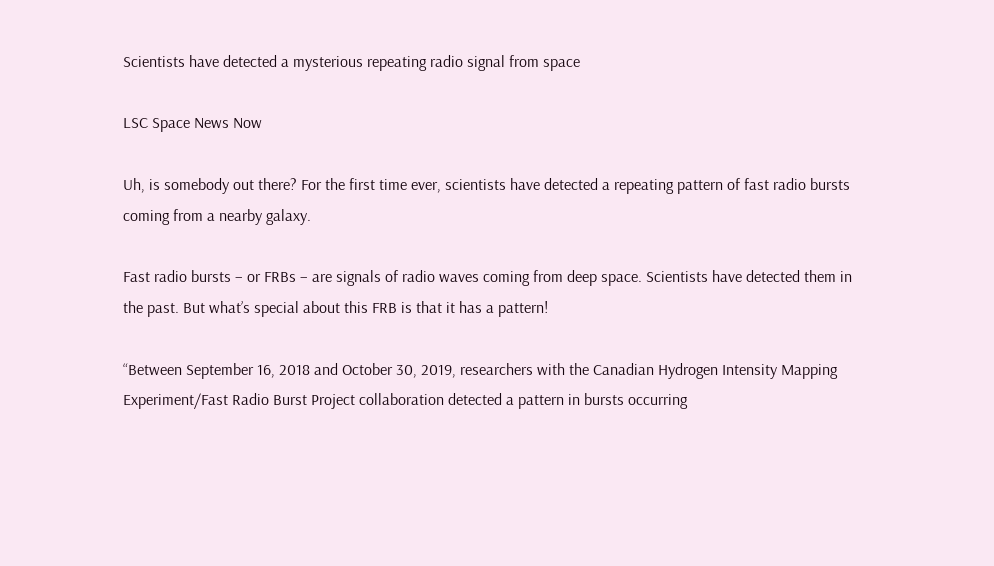Scientists have detected a mysterious repeating radio signal from space

LSC Space News Now

Uh, is somebody out there? For the first time ever, scientists have detected a repeating pattern of fast radio bursts coming from a nearby galaxy.

Fast radio bursts – or FRBs – are signals of radio waves coming from deep space. Scientists have detected them in the past. But what’s special about this FRB is that it has a pattern!

“Between September 16, 2018 and October 30, 2019, researchers with the Canadian Hydrogen Intensity Mapping Experiment/Fast Radio Burst Project collaboration detected a pattern in bursts occurring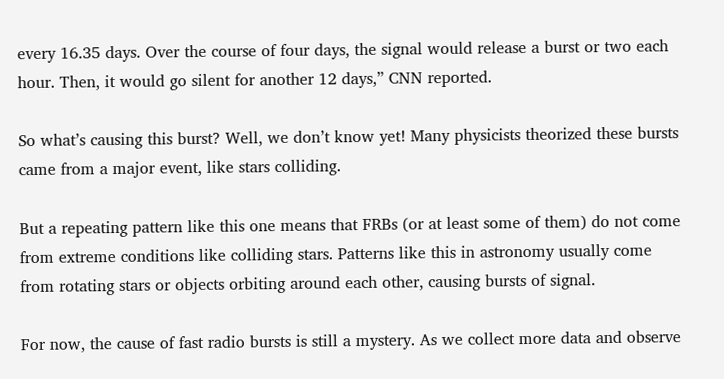every 16.35 days. Over the course of four days, the signal would release a burst or two each hour. Then, it would go silent for another 12 days,” CNN reported.

So what’s causing this burst? Well, we don’t know yet! Many physicists theorized these bursts came from a major event, like stars colliding.

But a repeating pattern like this one means that FRBs (or at least some of them) do not come from extreme conditions like colliding stars. Patterns like this in astronomy usually come from rotating stars or objects orbiting around each other, causing bursts of signal.

For now, the cause of fast radio bursts is still a mystery. As we collect more data and observe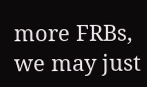more FRBs, we may just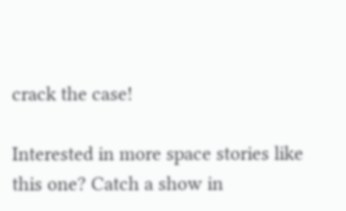crack the case!

Interested in more space stories like this one? Catch a show in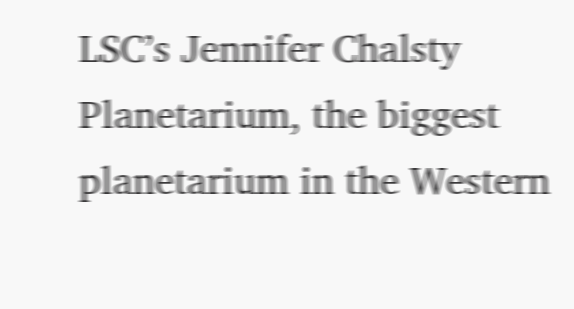LSC’s Jennifer Chalsty Planetarium, the biggest planetarium in the Western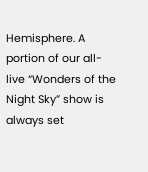Hemisphere. A portion of our all-live “Wonders of the Night Sky” show is always set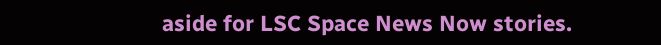aside for LSC Space News Now stories.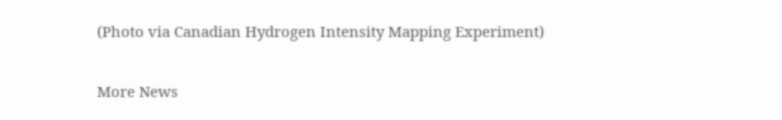(Photo via Canadian Hydrogen Intensity Mapping Experiment)

More News